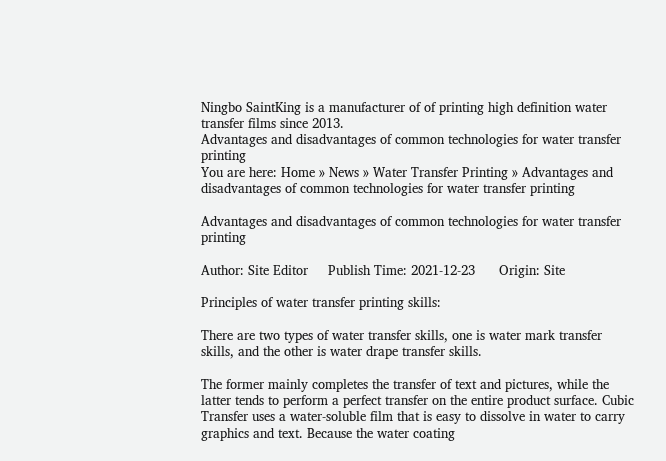Ningbo SaintKing is a manufacturer of of printing high definition water transfer films since 2013.
Advantages and disadvantages of common technologies for water transfer printing
You are here: Home » News » Water Transfer Printing » Advantages and disadvantages of common technologies for water transfer printing

Advantages and disadvantages of common technologies for water transfer printing

Author: Site Editor     Publish Time: 2021-12-23      Origin: Site

Principles of water transfer printing skills:

There are two types of water transfer skills, one is water mark transfer skills, and the other is water drape transfer skills.

The former mainly completes the transfer of text and pictures, while the latter tends to perform a perfect transfer on the entire product surface. Cubic Transfer uses a water-soluble film that is easy to dissolve in water to carry graphics and text. Because the water coating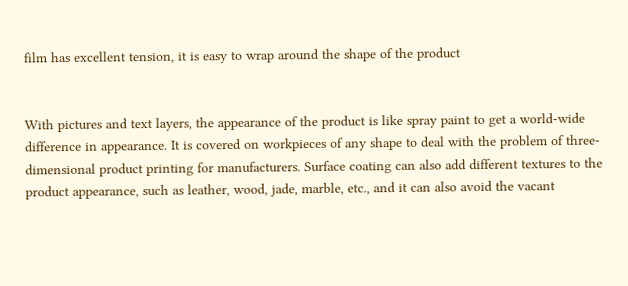film has excellent tension, it is easy to wrap around the shape of the product


With pictures and text layers, the appearance of the product is like spray paint to get a world-wide difference in appearance. It is covered on workpieces of any shape to deal with the problem of three-dimensional product printing for manufacturers. Surface coating can also add different textures to the product appearance, such as leather, wood, jade, marble, etc., and it can also avoid the vacant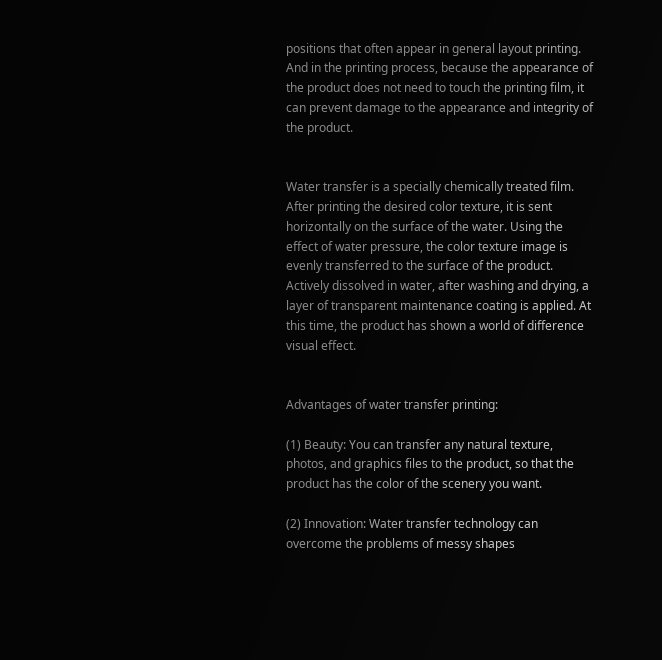positions that often appear in general layout printing. And in the printing process, because the appearance of the product does not need to touch the printing film, it can prevent damage to the appearance and integrity of the product.


Water transfer is a specially chemically treated film. After printing the desired color texture, it is sent horizontally on the surface of the water. Using the effect of water pressure, the color texture image is evenly transferred to the surface of the product. Actively dissolved in water, after washing and drying, a layer of transparent maintenance coating is applied. At this time, the product has shown a world of difference visual effect.


Advantages of water transfer printing:

(1) Beauty: You can transfer any natural texture, photos, and graphics files to the product, so that the product has the color of the scenery you want.

(2) Innovation: Water transfer technology can overcome the problems of messy shapes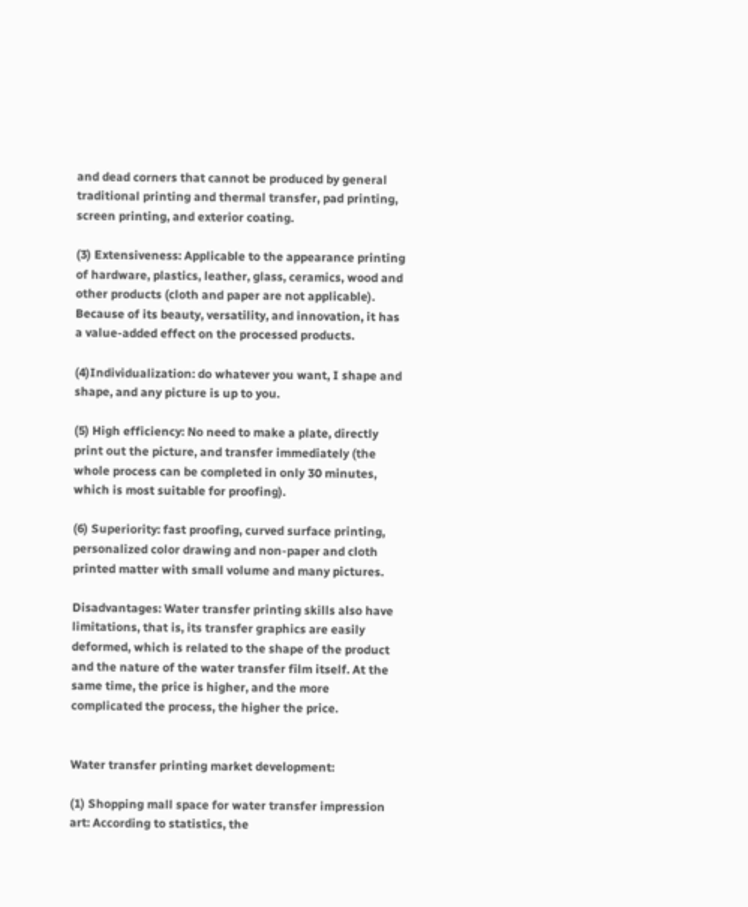and dead corners that cannot be produced by general traditional printing and thermal transfer, pad printing, screen printing, and exterior coating.

(3) Extensiveness: Applicable to the appearance printing of hardware, plastics, leather, glass, ceramics, wood and other products (cloth and paper are not applicable). Because of its beauty, versatility, and innovation, it has a value-added effect on the processed products.

(4)Individualization: do whatever you want, I shape and shape, and any picture is up to you.

(5) High efficiency: No need to make a plate, directly print out the picture, and transfer immediately (the whole process can be completed in only 30 minutes, which is most suitable for proofing).

(6) Superiority: fast proofing, curved surface printing, personalized color drawing and non-paper and cloth printed matter with small volume and many pictures.

Disadvantages: Water transfer printing skills also have limitations, that is, its transfer graphics are easily deformed, which is related to the shape of the product and the nature of the water transfer film itself. At the same time, the price is higher, and the more complicated the process, the higher the price.


Water transfer printing market development:

(1) Shopping mall space for water transfer impression art: According to statistics, the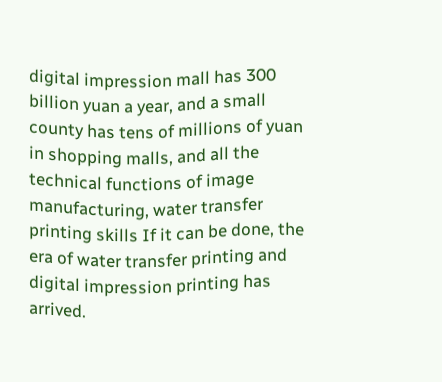digital impression mall has 300 billion yuan a year, and a small county has tens of millions of yuan in shopping malls, and all the technical functions of image manufacturing, water transfer printing skills If it can be done, the era of water transfer printing and digital impression printing has arrived.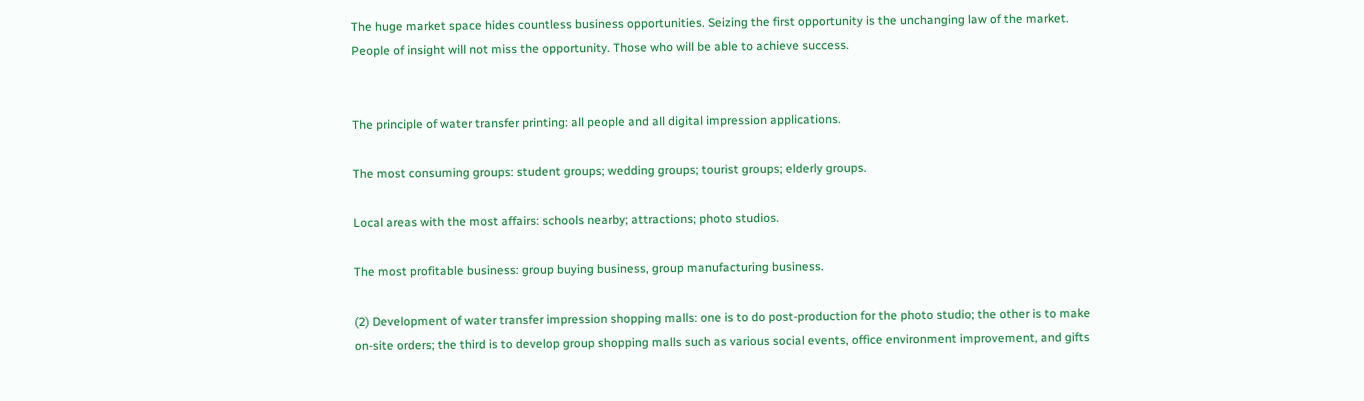The huge market space hides countless business opportunities. Seizing the first opportunity is the unchanging law of the market. People of insight will not miss the opportunity. Those who will be able to achieve success.


The principle of water transfer printing: all people and all digital impression applications.

The most consuming groups: student groups; wedding groups; tourist groups; elderly groups.

Local areas with the most affairs: schools nearby; attractions; photo studios.

The most profitable business: group buying business, group manufacturing business.

(2) Development of water transfer impression shopping malls: one is to do post-production for the photo studio; the other is to make on-site orders; the third is to develop group shopping malls such as various social events, office environment improvement, and gifts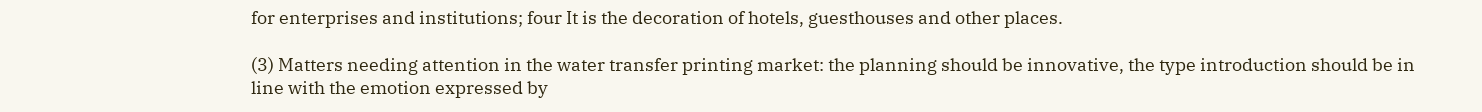for enterprises and institutions; four It is the decoration of hotels, guesthouses and other places.

(3) Matters needing attention in the water transfer printing market: the planning should be innovative, the type introduction should be in line with the emotion expressed by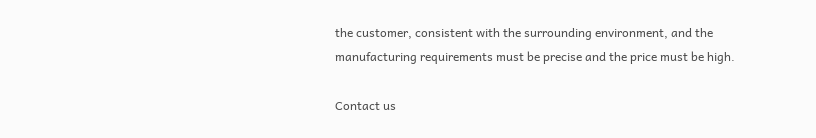the customer, consistent with the surrounding environment, and the manufacturing requirements must be precise and the price must be high.

Contact us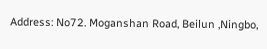Address: No72. Moganshan Road, Beilun ,Ningbo,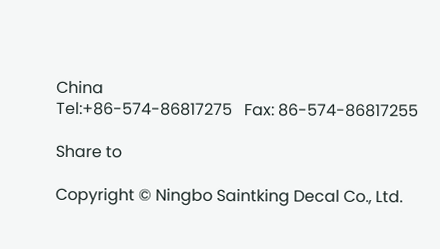China
Tel:+86-574-86817275   Fax: 86-574-86817255

Share to

Copyright © Ningbo Saintking Decal Co., Ltd.